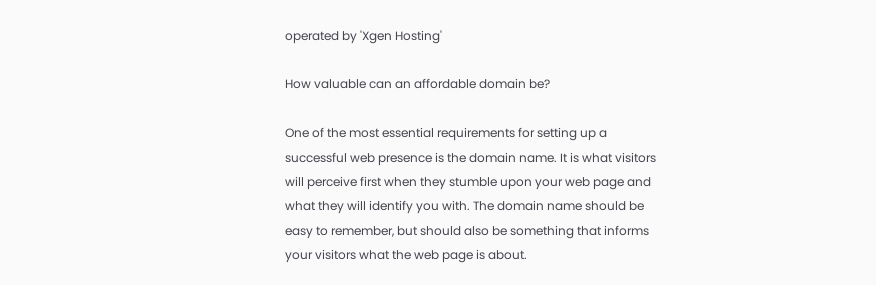operated by 'Xgen Hosting'

How valuable can an affordable domain be?

One of the most essential requirements for setting up a successful web presence is the domain name. It is what visitors will perceive first when they stumble upon your web page and what they will identify you with. The domain name should be easy to remember, but should also be something that informs your visitors what the web page is about.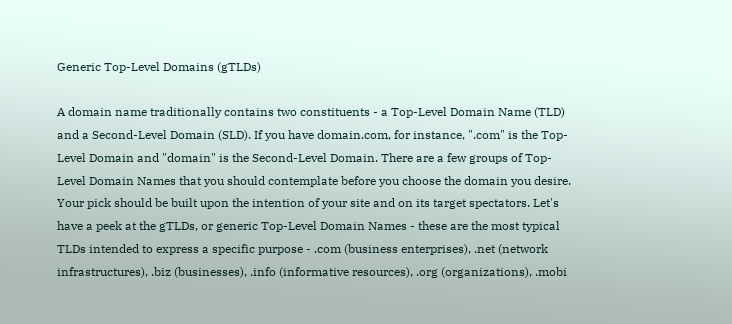Generic Top-Level Domains (gTLDs)

A domain name traditionally contains two constituents - a Top-Level Domain Name (TLD) and a Second-Level Domain (SLD). If you have domain.com, for instance, ".com" is the Top-Level Domain and "domain" is the Second-Level Domain. There are a few groups of Top-Level Domain Names that you should contemplate before you choose the domain you desire. Your pick should be built upon the intention of your site and on its target spectators. Let's have a peek at the gTLDs, or generic Top-Level Domain Names - these are the most typical TLDs intended to express a specific purpose - .com (business enterprises), .net (network infrastructures), .biz (businesses), .info (informative resources), .org (organizations), .mobi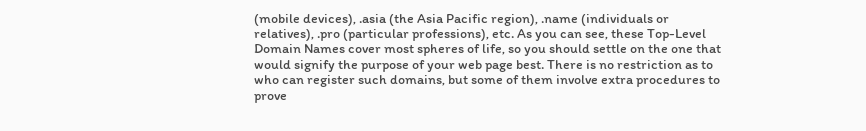(mobile devices), .asia (the Asia Pacific region), .name (individuals or relatives), .pro (particular professions), etc. As you can see, these Top-Level Domain Names cover most spheres of life, so you should settle on the one that would signify the purpose of your web page best. There is no restriction as to who can register such domains, but some of them involve extra procedures to prove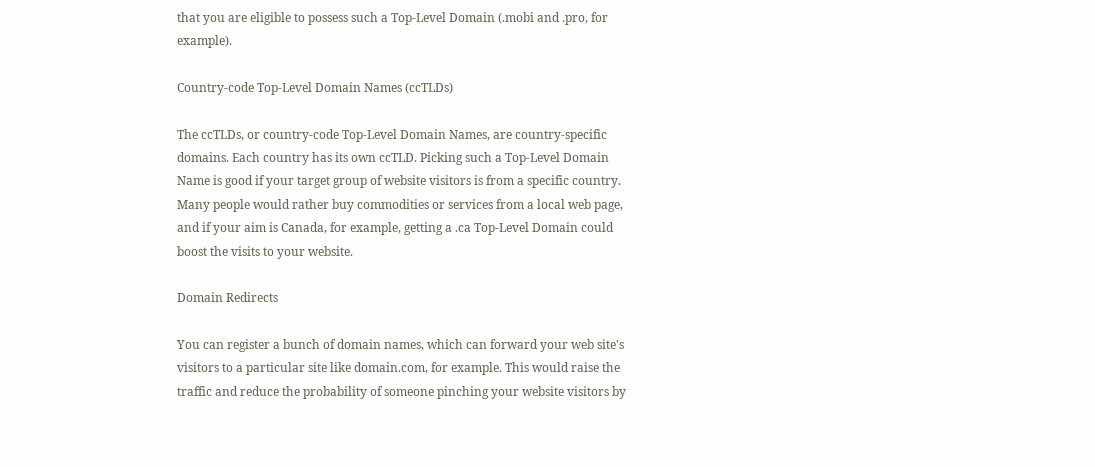that you are eligible to possess such a Top-Level Domain (.mobi and .pro, for example).

Country-code Top-Level Domain Names (ccTLDs)

The ccTLDs, or country-code Top-Level Domain Names, are country-specific domains. Each country has its own ccTLD. Picking such a Top-Level Domain Name is good if your target group of website visitors is from a specific country. Many people would rather buy commodities or services from a local web page, and if your aim is Canada, for example, getting a .ca Top-Level Domain could boost the visits to your website.

Domain Redirects

You can register a bunch of domain names, which can forward your web site's visitors to a particular site like domain.com, for example. This would raise the traffic and reduce the probability of someone pinching your website visitors by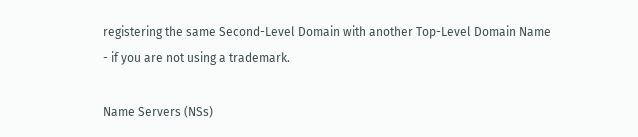registering the same Second-Level Domain with another Top-Level Domain Name - if you are not using a trademark.

Name Servers (NSs)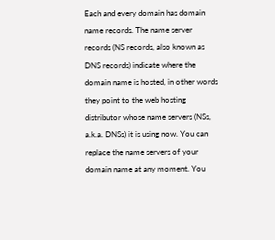Each and every domain has domain name records. The name server records (NS records, also known as DNS records) indicate where the domain name is hosted, in other words they point to the web hosting distributor whose name servers (NSs, a.k.a. DNSs) it is using now. You can replace the name servers of your domain name at any moment. You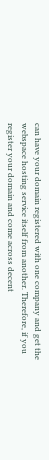can have your domain registered with one company and get the webspace hosting service itself from another. Therefore, if you register your domain and come across decent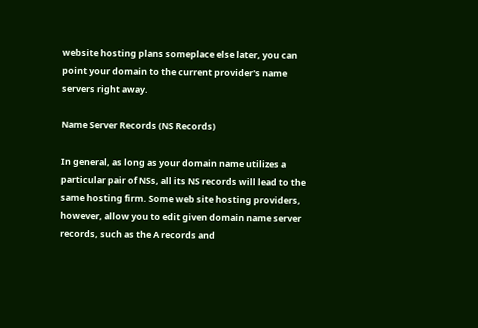website hosting plans someplace else later, you can point your domain to the current provider's name servers right away.

Name Server Records (NS Records)

In general, as long as your domain name utilizes a particular pair of NSs, all its NS records will lead to the same hosting firm. Some web site hosting providers, however, allow you to edit given domain name server records, such as the A records and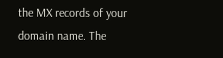the MX records of your domain name. The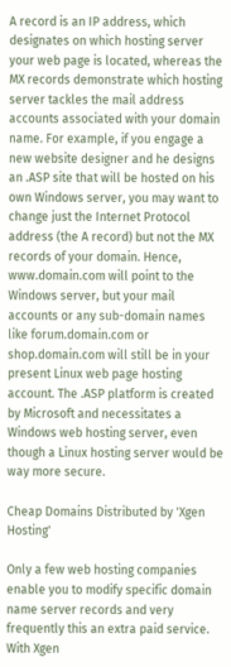A record is an IP address, which designates on which hosting server your web page is located, whereas the MX records demonstrate which hosting server tackles the mail address accounts associated with your domain name. For example, if you engage a new website designer and he designs an .ASP site that will be hosted on his own Windows server, you may want to change just the Internet Protocol address (the A record) but not the MX records of your domain. Hence, www.domain.com will point to the Windows server, but your mail accounts or any sub-domain names like forum.domain.com or shop.domain.com will still be in your present Linux web page hosting account. The .ASP platform is created by Microsoft and necessitates a Windows web hosting server, even though a Linux hosting server would be way more secure.

Cheap Domains Distributed by 'Xgen Hosting'

Only a few web hosting companies enable you to modify specific domain name server records and very frequently this an extra paid service. With Xgen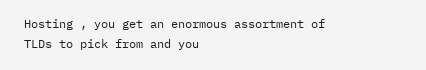Hosting , you get an enormous assortment of TLDs to pick from and you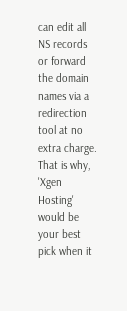can edit all NS records or forward the domain names via a redirection tool at no extra charge. That is why, 'Xgen Hosting' would be your best pick when it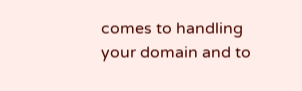comes to handling your domain and to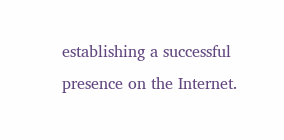establishing a successful presence on the Internet.